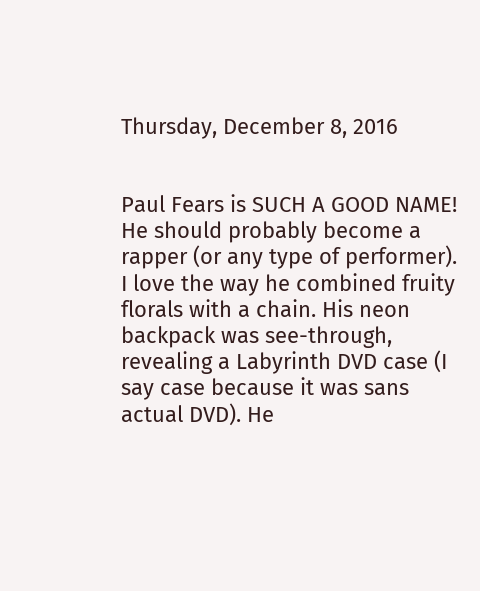Thursday, December 8, 2016


Paul Fears is SUCH A GOOD NAME! He should probably become a rapper (or any type of performer). I love the way he combined fruity florals with a chain. His neon backpack was see-through, revealing a Labyrinth DVD case (I say case because it was sans actual DVD). He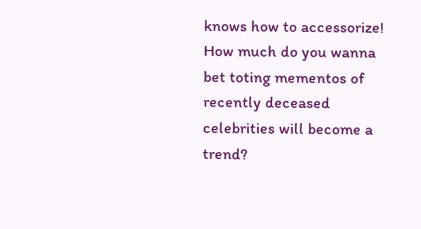knows how to accessorize! How much do you wanna bet toting mementos of recently deceased celebrities will become a trend?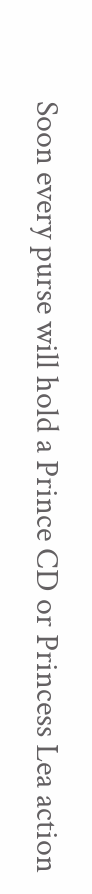Soon every purse will hold a Prince CD or Princess Lea action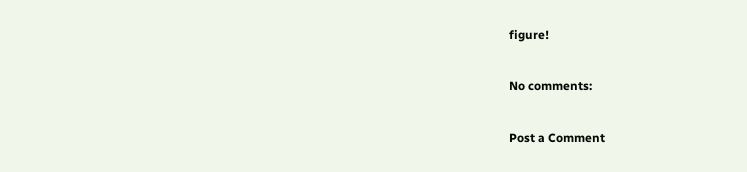figure!

No comments:

Post a Comment